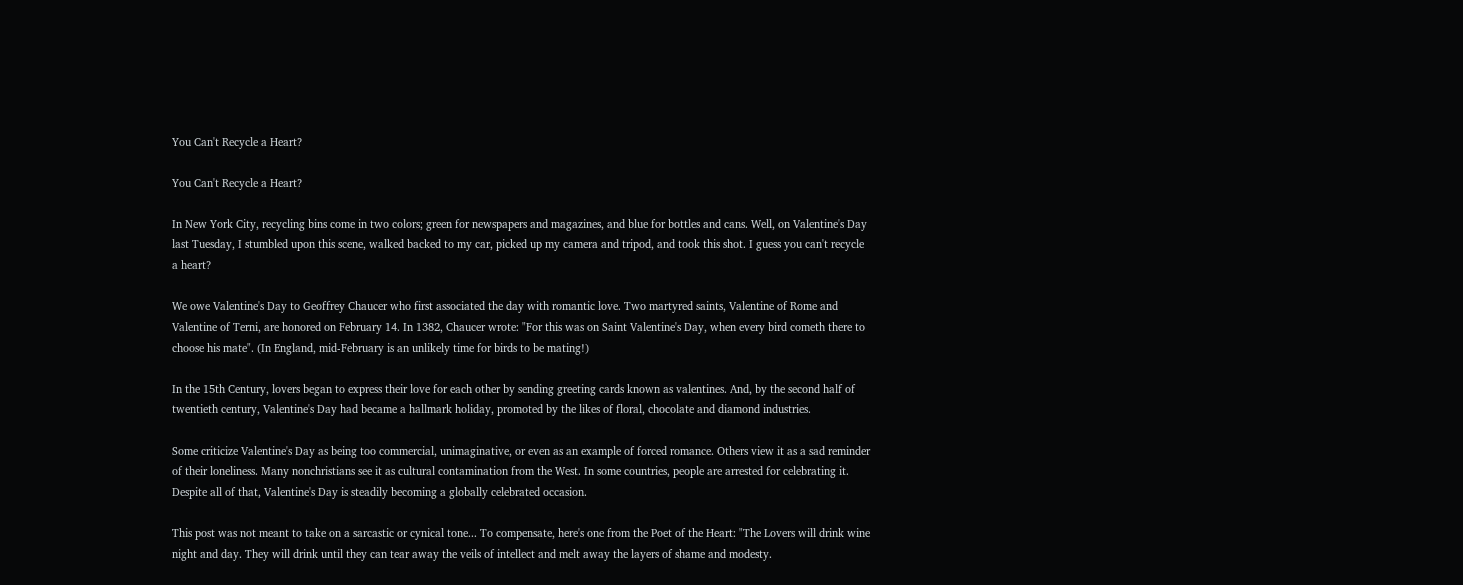You Can't Recycle a Heart?

You Can't Recycle a Heart?

In New York City, recycling bins come in two colors; green for newspapers and magazines, and blue for bottles and cans. Well, on Valentine's Day last Tuesday, I stumbled upon this scene, walked backed to my car, picked up my camera and tripod, and took this shot. I guess you can't recycle a heart?

We owe Valentine's Day to Geoffrey Chaucer who first associated the day with romantic love. Two martyred saints, Valentine of Rome and Valentine of Terni, are honored on February 14. In 1382, Chaucer wrote: "For this was on Saint Valentine's Day, when every bird cometh there to choose his mate". (In England, mid-February is an unlikely time for birds to be mating!)

In the 15th Century, lovers began to express their love for each other by sending greeting cards known as valentines. And, by the second half of twentieth century, Valentine's Day had became a hallmark holiday, promoted by the likes of floral, chocolate and diamond industries.

Some criticize Valentine's Day as being too commercial, unimaginative, or even as an example of forced romance. Others view it as a sad reminder of their loneliness. Many nonchristians see it as cultural contamination from the West. In some countries, people are arrested for celebrating it. Despite all of that, Valentine's Day is steadily becoming a globally celebrated occasion.

This post was not meant to take on a sarcastic or cynical tone... To compensate, here's one from the Poet of the Heart: "The Lovers will drink wine night and day. They will drink until they can tear away the veils of intellect and melt away the layers of shame and modesty.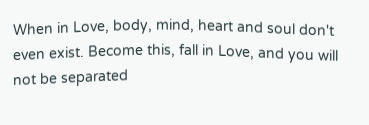When in Love, body, mind, heart and soul don't even exist. Become this, fall in Love, and you will not be separated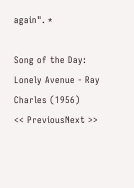again". *

Song of the Day: Lonely Avenue - Ray Charles (1956)
<< PreviousNext >>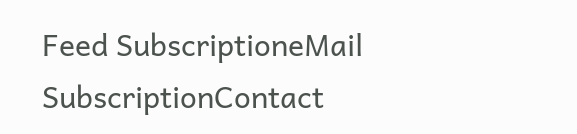Feed SubscriptioneMail SubscriptionContact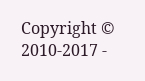Copyright © 2010-2017 -